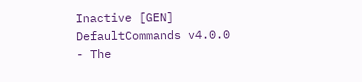Inactive [GEN] DefaultCommands v4.0.0 - The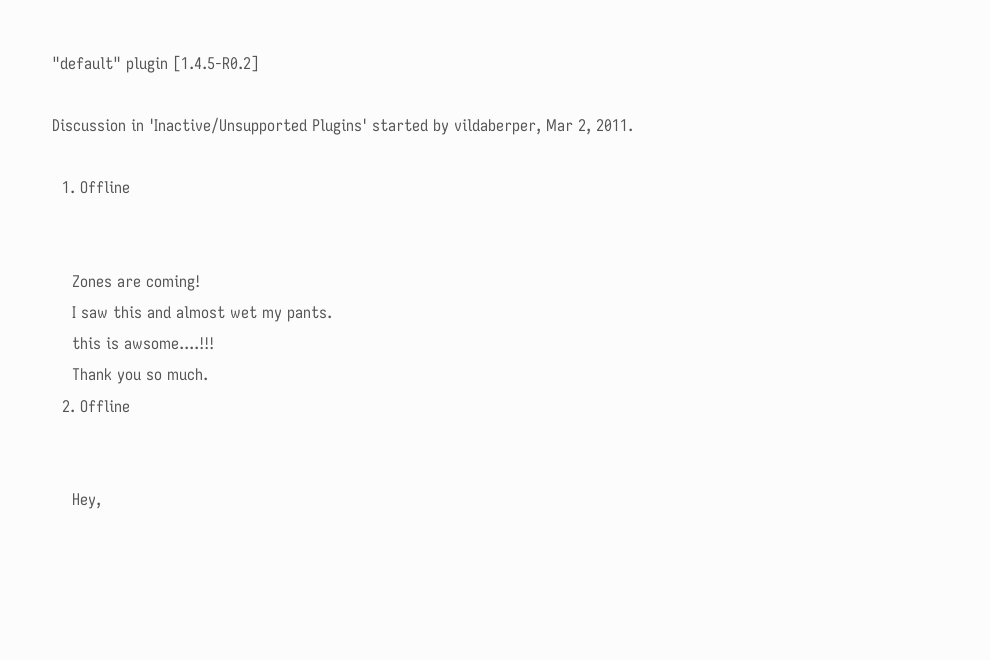"default" plugin [1.4.5-R0.2]

Discussion in 'Inactive/Unsupported Plugins' started by vildaberper, Mar 2, 2011.

  1. Offline


    Zones are coming!
    I saw this and almost wet my pants.
    this is awsome....!!!
    Thank you so much.
  2. Offline


    Hey,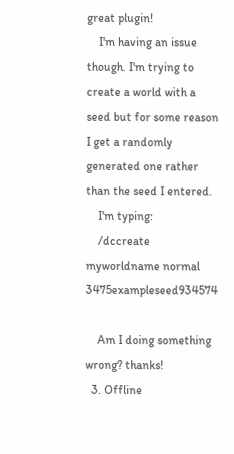great plugin!
    I'm having an issue though. I'm trying to create a world with a seed but for some reason I get a randomly generated one rather than the seed I entered.
    I'm typing:
    /dccreate myworldname normal 3475exampleseed934574

    Am I doing something wrong? thanks!
  3. Offline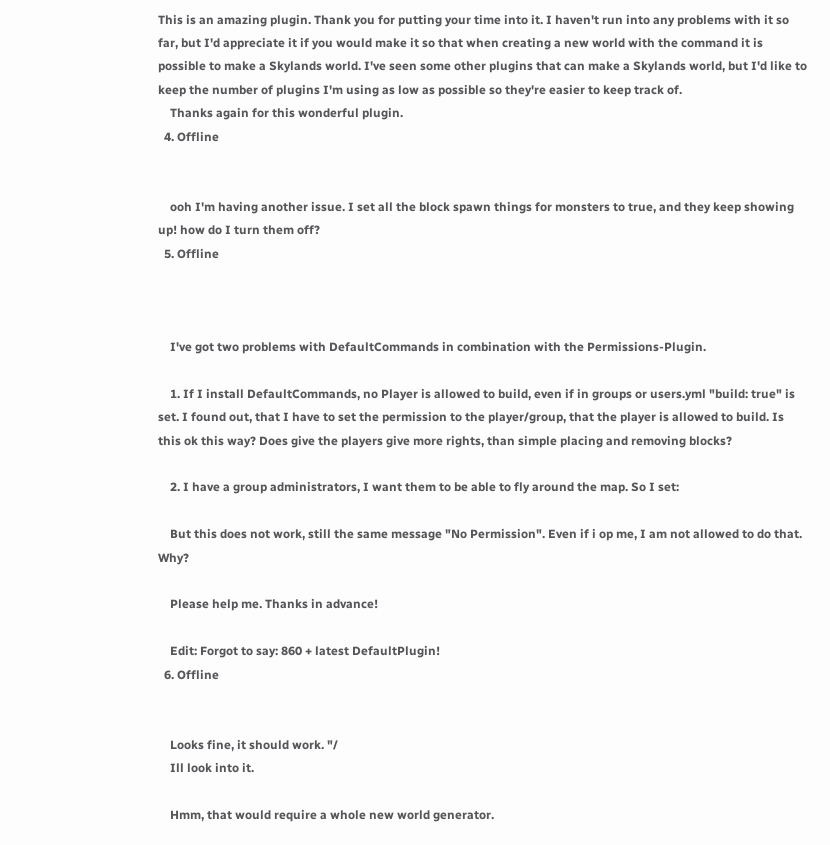This is an amazing plugin. Thank you for putting your time into it. I haven't run into any problems with it so far, but I'd appreciate it if you would make it so that when creating a new world with the command it is possible to make a Skylands world. I've seen some other plugins that can make a Skylands world, but I'd like to keep the number of plugins I'm using as low as possible so they're easier to keep track of.
    Thanks again for this wonderful plugin.
  4. Offline


    ooh I'm having another issue. I set all the block spawn things for monsters to true, and they keep showing up! how do I turn them off?
  5. Offline



    I've got two problems with DefaultCommands in combination with the Permissions-Plugin.

    1. If I install DefaultCommands, no Player is allowed to build, even if in groups or users.yml "build: true" is set. I found out, that I have to set the permission to the player/group, that the player is allowed to build. Is this ok this way? Does give the players give more rights, than simple placing and removing blocks?

    2. I have a group administrators, I want them to be able to fly around the map. So I set:

    But this does not work, still the same message "No Permission". Even if i op me, I am not allowed to do that. Why?

    Please help me. Thanks in advance!

    Edit: Forgot to say: 860 + latest DefaultPlugin!
  6. Offline


    Looks fine, it should work. "/
    Ill look into it.

    Hmm, that would require a whole new world generator.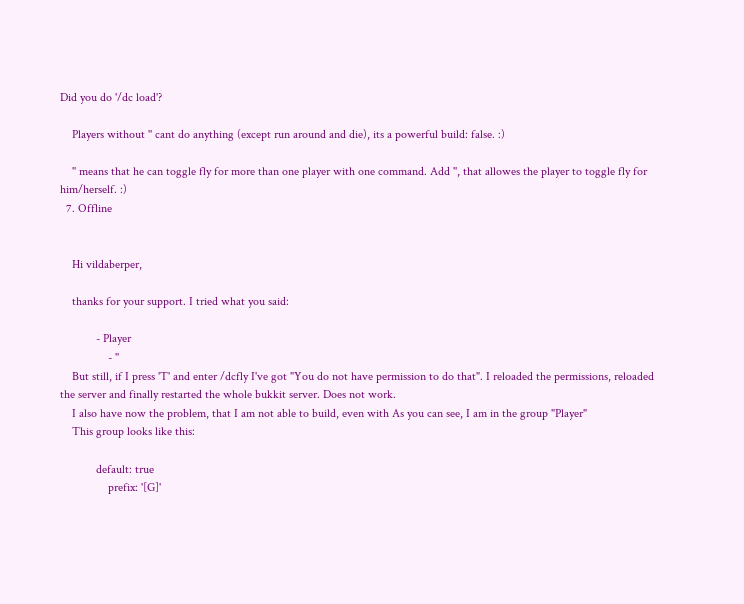Did you do '/dc load'?

    Players without '' cant do anything (except run around and die), its a powerful build: false. :)

    '' means that he can toggle fly for more than one player with one command. Add '', that allowes the player to toggle fly for him/herself. :)
  7. Offline


    Hi vildaberper,

    thanks for your support. I tried what you said:

            - Player
                - ''
    But still, if I press 'T' and enter /dcfly I've got "You do not have permission to do that". I reloaded the permissions, reloaded the server and finally restarted the whole bukkit server. Does not work.
    I also have now the problem, that I am not able to build, even with As you can see, I am in the group "Player"
    This group looks like this:

            default: true
                prefix: '[G]'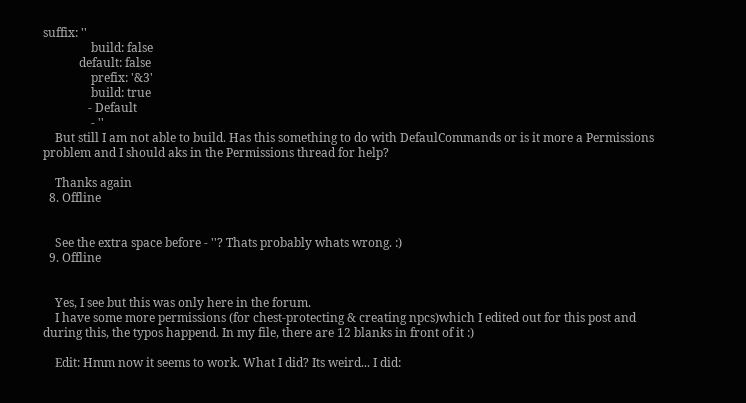suffix: ''
                build: false
            default: false
                prefix: '&3'
                build: true
               - Default
                - ''
    But still I am not able to build. Has this something to do with DefaulCommands or is it more a Permissions problem and I should aks in the Permissions thread for help?

    Thanks again
  8. Offline


    See the extra space before - ''? Thats probably whats wrong. :)
  9. Offline


    Yes, I see but this was only here in the forum.
    I have some more permissions (for chest-protecting & creating npcs)which I edited out for this post and during this, the typos happend. In my file, there are 12 blanks in front of it :)

    Edit: Hmm now it seems to work. What I did? Its weird... I did: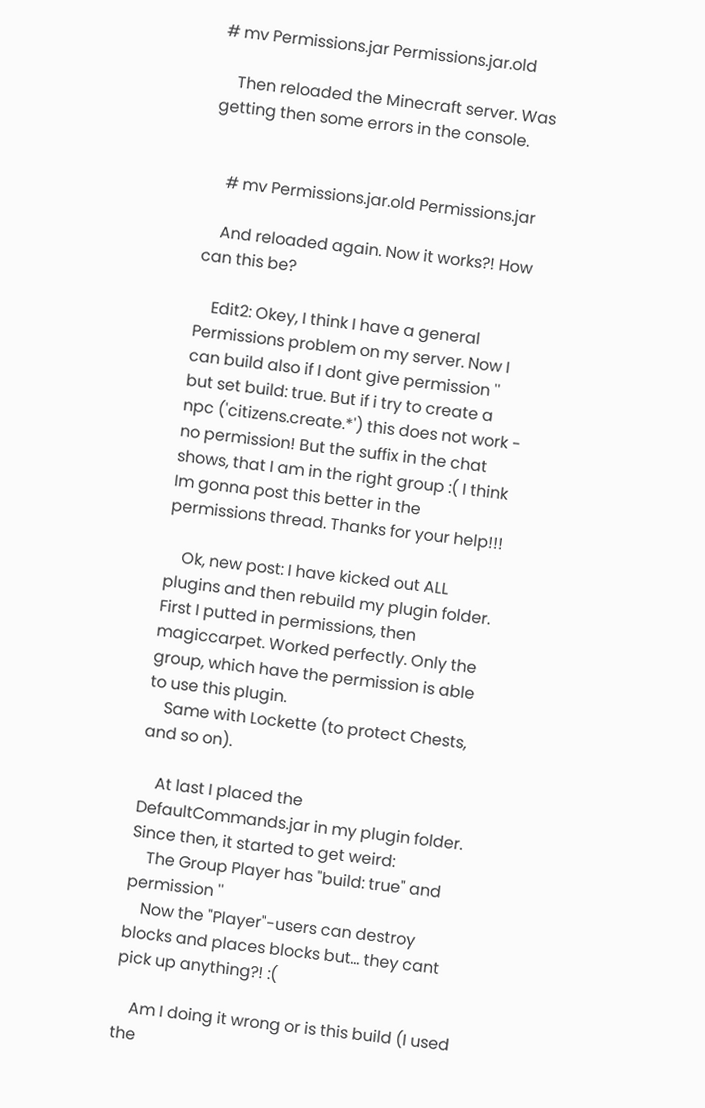# mv Permissions.jar Permissions.jar.old

    Then reloaded the Minecraft server. Was getting then some errors in the console.


    # mv Permissions.jar.old Permissions.jar

    And reloaded again. Now it works?! How can this be?

    Edit2: Okey, I think I have a general Permissions problem on my server. Now I can build also if I dont give permission '' but set build: true. But if i try to create a npc ('citizens.create.*') this does not work - no permission! But the suffix in the chat shows, that I am in the right group :( I think Im gonna post this better in the permissions thread. Thanks for your help!!!

    Ok, new post: I have kicked out ALL plugins and then rebuild my plugin folder. First I putted in permissions, then magiccarpet. Worked perfectly. Only the group, which have the permission is able to use this plugin.
    Same with Lockette (to protect Chests, and so on).

    At last I placed the DefaultCommands.jar in my plugin folder. Since then, it started to get weird:
    The Group Player has "build: true" and permission ''
    Now the "Player"-users can destroy blocks and places blocks but... they cant pick up anything?! :(

    Am I doing it wrong or is this build (I used the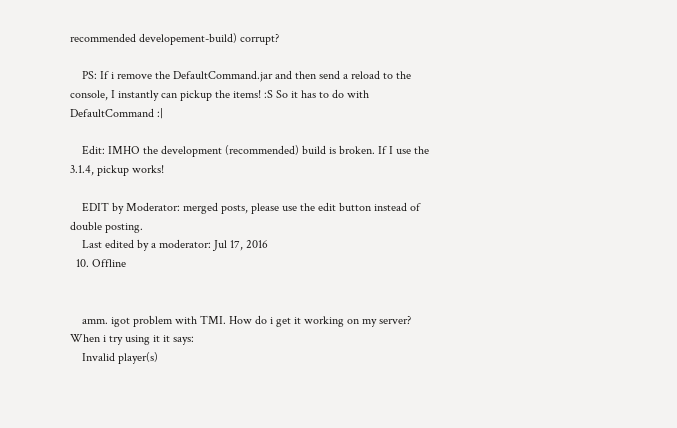recommended developement-build) corrupt?

    PS: If i remove the DefaultCommand.jar and then send a reload to the console, I instantly can pickup the items! :S So it has to do with DefaultCommand :|

    Edit: IMHO the development (recommended) build is broken. If I use the 3.1.4, pickup works!

    EDIT by Moderator: merged posts, please use the edit button instead of double posting.
    Last edited by a moderator: Jul 17, 2016
  10. Offline


    amm. igot problem with TMI. How do i get it working on my server? When i try using it it says:
    Invalid player(s)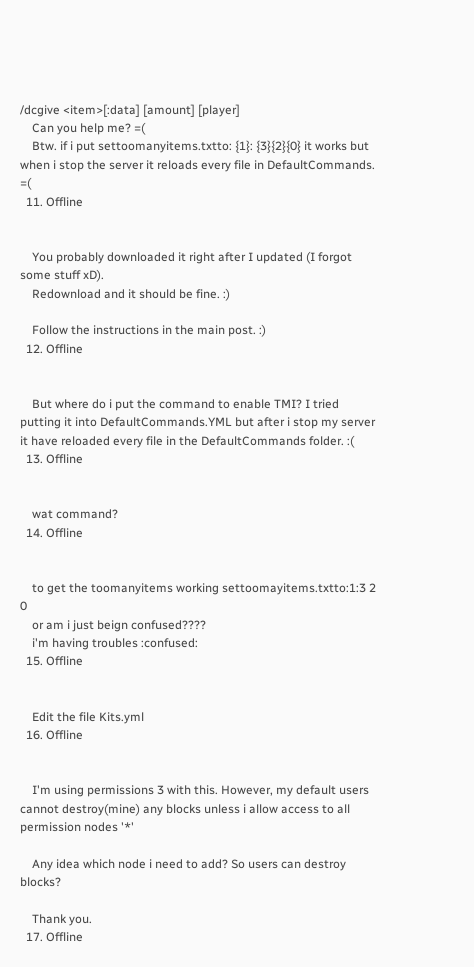/dcgive <item>[:data] [amount] [player]
    Can you help me? =(
    Btw. if i put settoomanyitems.txtto: {1}: {3}{2}{0} it works but when i stop the server it reloads every file in DefaultCommands. =(
  11. Offline


    You probably downloaded it right after I updated (I forgot some stuff xD).
    Redownload and it should be fine. :)

    Follow the instructions in the main post. :)
  12. Offline


    But where do i put the command to enable TMI? I tried putting it into DefaultCommands.YML but after i stop my server it have reloaded every file in the DefaultCommands folder. :(
  13. Offline


    wat command?
  14. Offline


    to get the toomanyitems working settoomayitems.txtto:1:3 2 0
    or am i just beign confused????
    i'm having troubles :confused:
  15. Offline


    Edit the file Kits.yml
  16. Offline


    I'm using permissions 3 with this. However, my default users cannot destroy(mine) any blocks unless i allow access to all permission nodes '*'

    Any idea which node i need to add? So users can destroy blocks?

    Thank you.
  17. Offline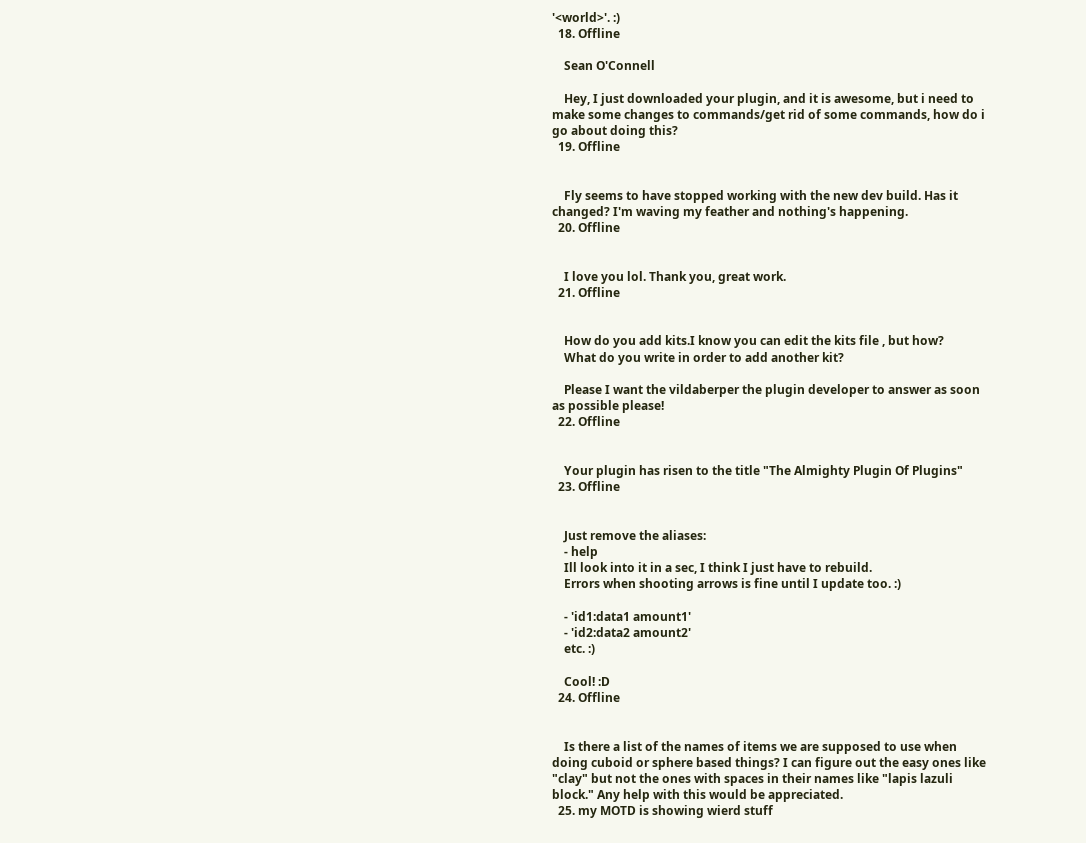'<world>'. :)
  18. Offline

    Sean O'Connell

    Hey, I just downloaded your plugin, and it is awesome, but i need to make some changes to commands/get rid of some commands, how do i go about doing this?
  19. Offline


    Fly seems to have stopped working with the new dev build. Has it changed? I'm waving my feather and nothing's happening.
  20. Offline


    I love you lol. Thank you, great work.
  21. Offline


    How do you add kits.I know you can edit the kits file , but how?
    What do you write in order to add another kit?

    Please I want the vildaberper the plugin developer to answer as soon as possible please!
  22. Offline


    Your plugin has risen to the title "The Almighty Plugin Of Plugins"
  23. Offline


    Just remove the aliases:
    - help
    Ill look into it in a sec, I think I just have to rebuild.
    Errors when shooting arrows is fine until I update too. :)

    - 'id1:data1 amount1'
    - 'id2:data2 amount2'
    etc. :)

    Cool! :D
  24. Offline


    Is there a list of the names of items we are supposed to use when doing cuboid or sphere based things? I can figure out the easy ones like "clay" but not the ones with spaces in their names like "lapis lazuli block." Any help with this would be appreciated.
  25. my MOTD is showing wierd stuff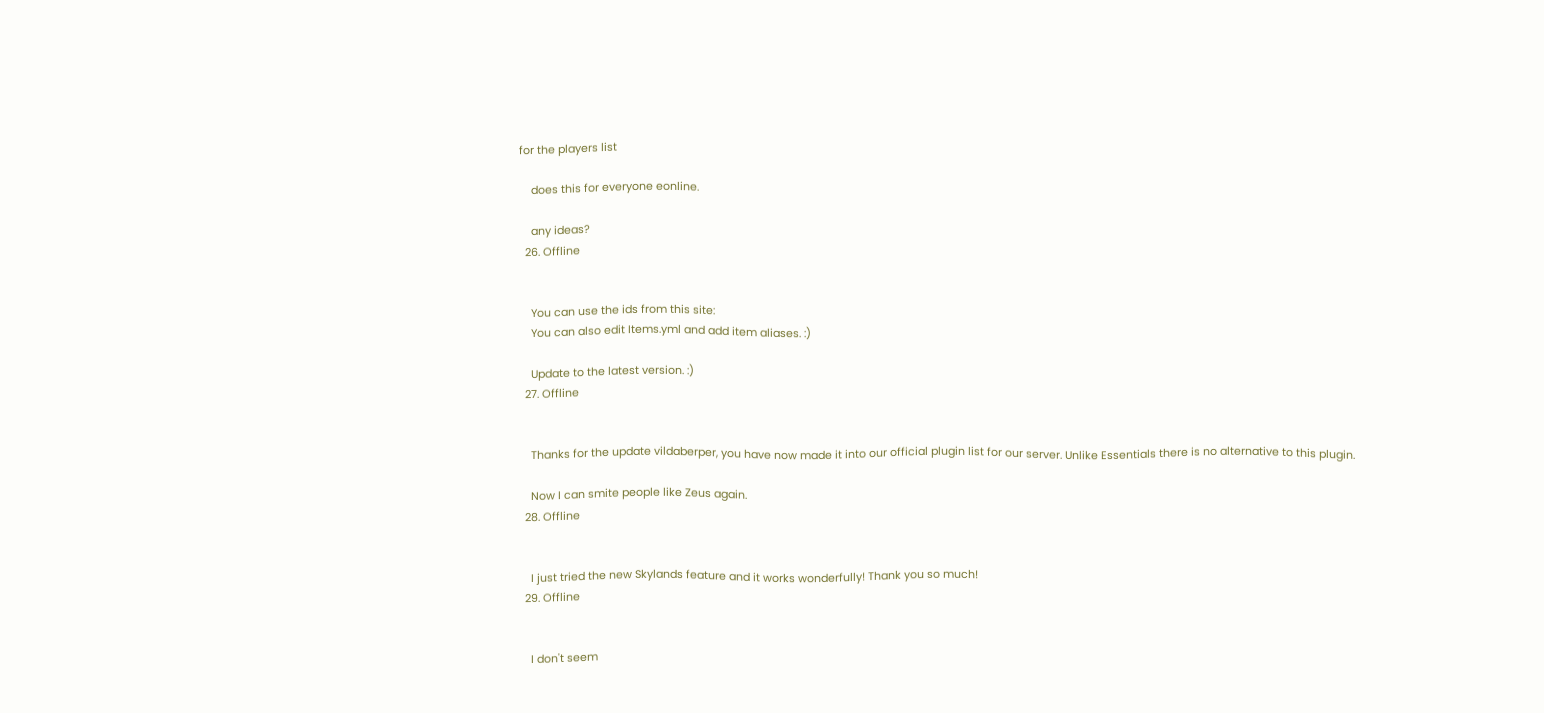for the players list

    does this for everyone eonline.

    any ideas?
  26. Offline


    You can use the ids from this site:
    You can also edit Items.yml and add item aliases. :)

    Update to the latest version. :)
  27. Offline


    Thanks for the update vildaberper, you have now made it into our official plugin list for our server. Unlike Essentials there is no alternative to this plugin.

    Now I can smite people like Zeus again.
  28. Offline


    I just tried the new Skylands feature and it works wonderfully! Thank you so much!
  29. Offline


    I don't seem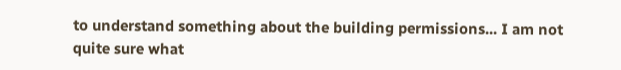to understand something about the building permissions... I am not quite sure what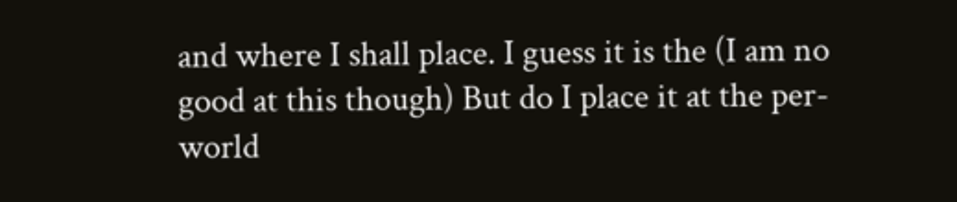and where I shall place. I guess it is the (I am no good at this though) But do I place it at the per-world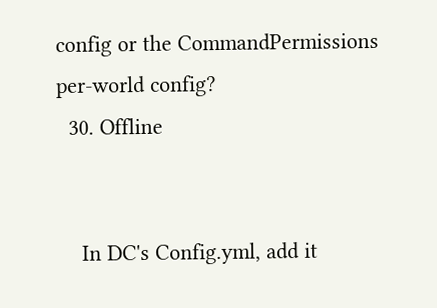config or the CommandPermissions per-world config?
  30. Offline


    In DC's Config.yml, add it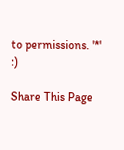to permissions. '*' :)

Share This Page